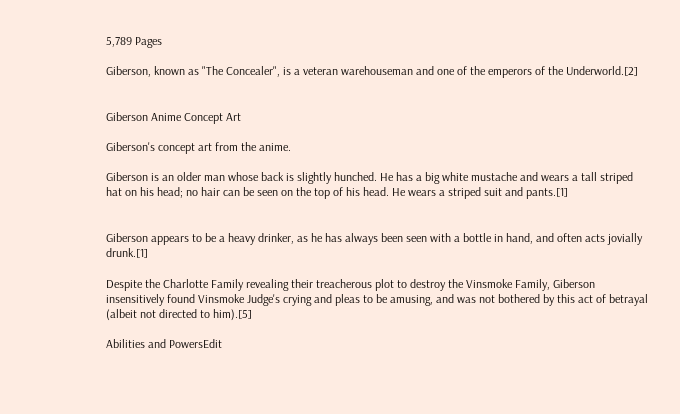5,789 Pages

Giberson, known as "The Concealer", is a veteran warehouseman and one of the emperors of the Underworld.[2]


Giberson Anime Concept Art

Giberson's concept art from the anime.

Giberson is an older man whose back is slightly hunched. He has a big white mustache and wears a tall striped hat on his head; no hair can be seen on the top of his head. He wears a striped suit and pants.[1]


Giberson appears to be a heavy drinker, as he has always been seen with a bottle in hand, and often acts jovially drunk.[1]

Despite the Charlotte Family revealing their treacherous plot to destroy the Vinsmoke Family, Giberson insensitively found Vinsmoke Judge's crying and pleas to be amusing, and was not bothered by this act of betrayal (albeit not directed to him).[5]

Abilities and PowersEdit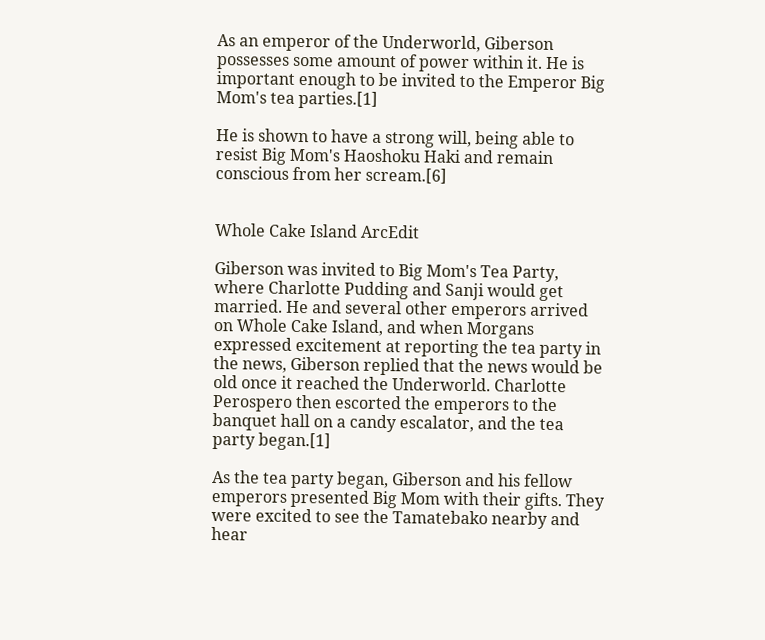As an emperor of the Underworld, Giberson possesses some amount of power within it. He is important enough to be invited to the Emperor Big Mom's tea parties.[1]

He is shown to have a strong will, being able to resist Big Mom's Haoshoku Haki and remain conscious from her scream.[6]


Whole Cake Island ArcEdit

Giberson was invited to Big Mom's Tea Party, where Charlotte Pudding and Sanji would get married. He and several other emperors arrived on Whole Cake Island, and when Morgans expressed excitement at reporting the tea party in the news, Giberson replied that the news would be old once it reached the Underworld. Charlotte Perospero then escorted the emperors to the banquet hall on a candy escalator, and the tea party began.[1]

As the tea party began, Giberson and his fellow emperors presented Big Mom with their gifts. They were excited to see the Tamatebako nearby and hear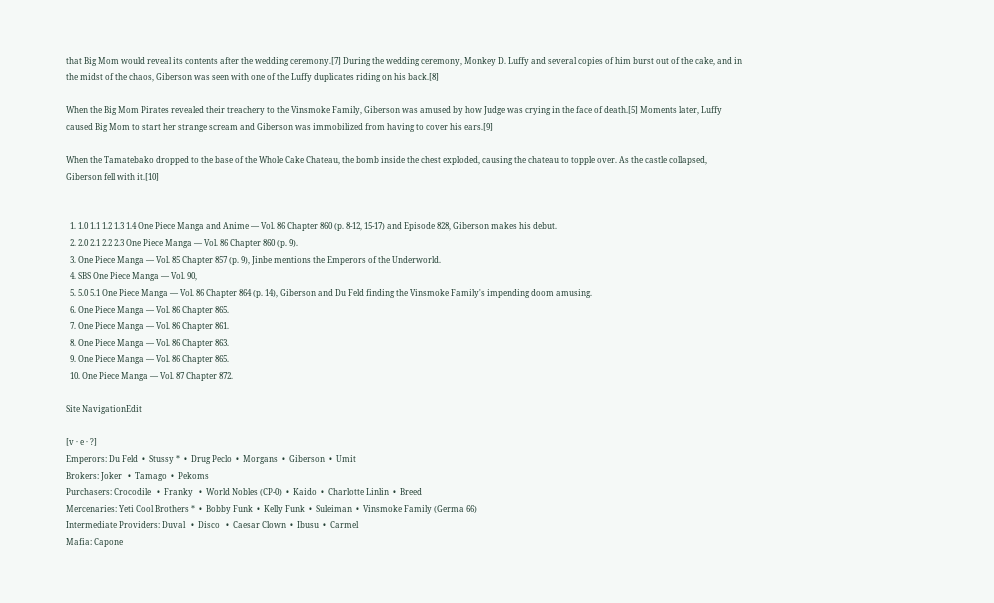that Big Mom would reveal its contents after the wedding ceremony.[7] During the wedding ceremony, Monkey D. Luffy and several copies of him burst out of the cake, and in the midst of the chaos, Giberson was seen with one of the Luffy duplicates riding on his back.[8]

When the Big Mom Pirates revealed their treachery to the Vinsmoke Family, Giberson was amused by how Judge was crying in the face of death.[5] Moments later, Luffy caused Big Mom to start her strange scream and Giberson was immobilized from having to cover his ears.[9]

When the Tamatebako dropped to the base of the Whole Cake Chateau, the bomb inside the chest exploded, causing the chateau to topple over. As the castle collapsed, Giberson fell with it.[10]


  1. 1.0 1.1 1.2 1.3 1.4 One Piece Manga and Anime — Vol. 86 Chapter 860 (p. 8-12, 15-17) and Episode 828, Giberson makes his debut.
  2. 2.0 2.1 2.2 2.3 One Piece Manga — Vol. 86 Chapter 860 (p. 9).
  3. One Piece Manga — Vol. 85 Chapter 857 (p. 9), Jinbe mentions the Emperors of the Underworld.
  4. SBS One Piece Manga — Vol. 90,
  5. 5.0 5.1 One Piece Manga — Vol. 86 Chapter 864 (p. 14), Giberson and Du Feld finding the Vinsmoke Family's impending doom amusing.
  6. One Piece Manga — Vol. 86 Chapter 865.
  7. One Piece Manga — Vol. 86 Chapter 861.
  8. One Piece Manga — Vol. 86 Chapter 863.
  9. One Piece Manga — Vol. 86 Chapter 865.
  10. One Piece Manga — Vol. 87 Chapter 872.

Site NavigationEdit

[v · e · ?]
Emperors: Du Feld  •  Stussy *  •  Drug Peclo  •  Morgans  •  Giberson  •  Umit
Brokers: Joker   •  Tamago  •  Pekoms
Purchasers: Crocodile   •  Franky   •  World Nobles (CP-0)  •  Kaido  •  Charlotte Linlin  •  Breed
Mercenaries: Yeti Cool Brothers *  •  Bobby Funk  •  Kelly Funk  •  Suleiman  •  Vinsmoke Family (Germa 66)
Intermediate Providers: Duval   •  Disco   •  Caesar Clown  •  Ibusu  •  Carmel
Mafia: Capone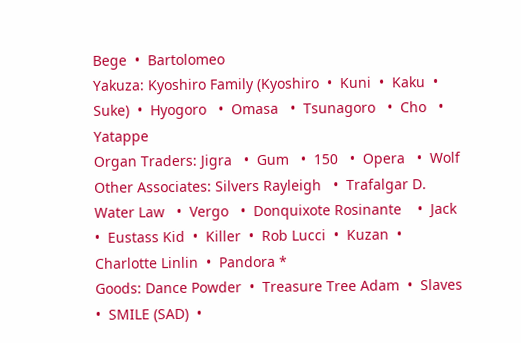Bege  •  Bartolomeo
Yakuza: Kyoshiro Family (Kyoshiro  •  Kuni  •  Kaku  •  Suke)  •  Hyogoro   •  Omasa   •  Tsunagoro   •  Cho   •  Yatappe
Organ Traders: Jigra   •  Gum   •  150   •  Opera   •  Wolf
Other Associates: Silvers Rayleigh   •  Trafalgar D. Water Law   •  Vergo   •  Donquixote Rosinante    •  Jack  •  Eustass Kid  •  Killer  •  Rob Lucci  •  Kuzan  •  Charlotte Linlin  •  Pandora *
Goods: Dance Powder  •  Treasure Tree Adam  •  Slaves  •  SMILE (SAD)  •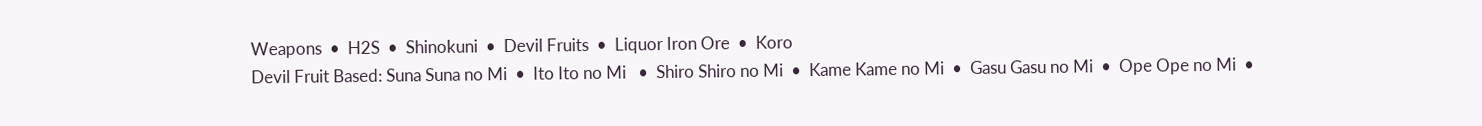Weapons  •  H2S  •  Shinokuni  •  Devil Fruits  •  Liquor Iron Ore  •  Koro
Devil Fruit Based: Suna Suna no Mi  •  Ito Ito no Mi   •  Shiro Shiro no Mi  •  Kame Kame no Mi  •  Gasu Gasu no Mi  •  Ope Ope no Mi  •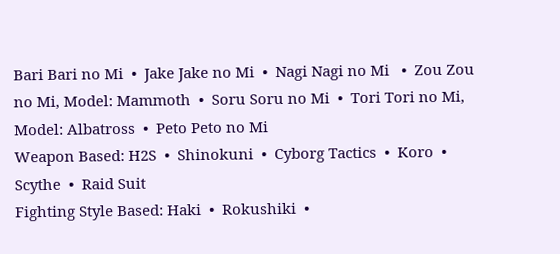Bari Bari no Mi  •  Jake Jake no Mi  •  Nagi Nagi no Mi   •  Zou Zou no Mi, Model: Mammoth  •  Soru Soru no Mi  •  Tori Tori no Mi, Model: Albatross  •  Peto Peto no Mi
Weapon Based: H2S  •  Shinokuni  •  Cyborg Tactics  •  Koro  •  Scythe  •  Raid Suit
Fighting Style Based: Haki  •  Rokushiki  •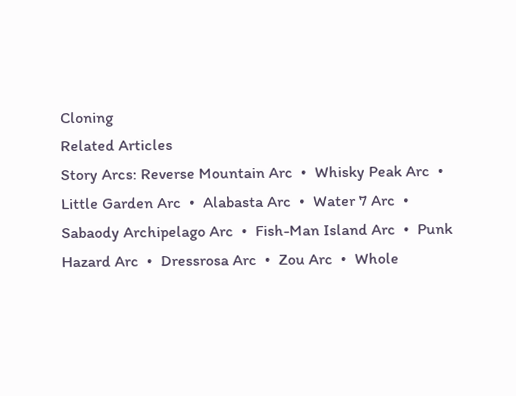Cloning
Related Articles
Story Arcs: Reverse Mountain Arc  •  Whisky Peak Arc  •  Little Garden Arc  •  Alabasta Arc  •  Water 7 Arc  •  Sabaody Archipelago Arc  •  Fish-Man Island Arc  •  Punk Hazard Arc  •  Dressrosa Arc  •  Zou Arc  •  Whole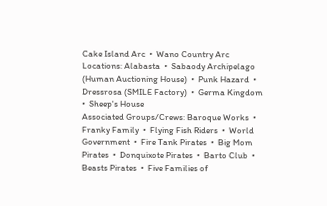Cake Island Arc  •  Wano Country Arc
Locations: Alabasta  •  Sabaody Archipelago (Human Auctioning House)  •  Punk Hazard  •  Dressrosa (SMILE Factory)  •  Germa Kingdom  •  Sheep's House
Associated Groups/Crews: Baroque Works  •  Franky Family  •  Flying Fish Riders  •  World Government  •  Fire Tank Pirates  •  Big Mom Pirates  •  Donquixote Pirates  •  Barto Club  •  Beasts Pirates  •  Five Families of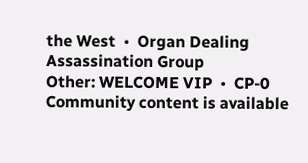the West  •  Organ Dealing Assassination Group
Other: WELCOME VIP  •  CP-0
Community content is available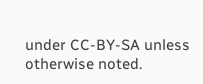under CC-BY-SA unless otherwise noted.